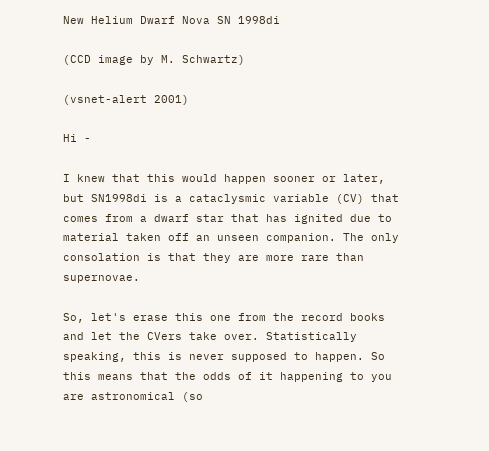New Helium Dwarf Nova SN 1998di

(CCD image by M. Schwartz)

(vsnet-alert 2001)

Hi -

I knew that this would happen sooner or later, but SN1998di is a cataclysmic variable (CV) that comes from a dwarf star that has ignited due to material taken off an unseen companion. The only consolation is that they are more rare than supernovae.

So, let's erase this one from the record books and let the CVers take over. Statistically speaking, this is never supposed to happen. So this means that the odds of it happening to you are astronomical (so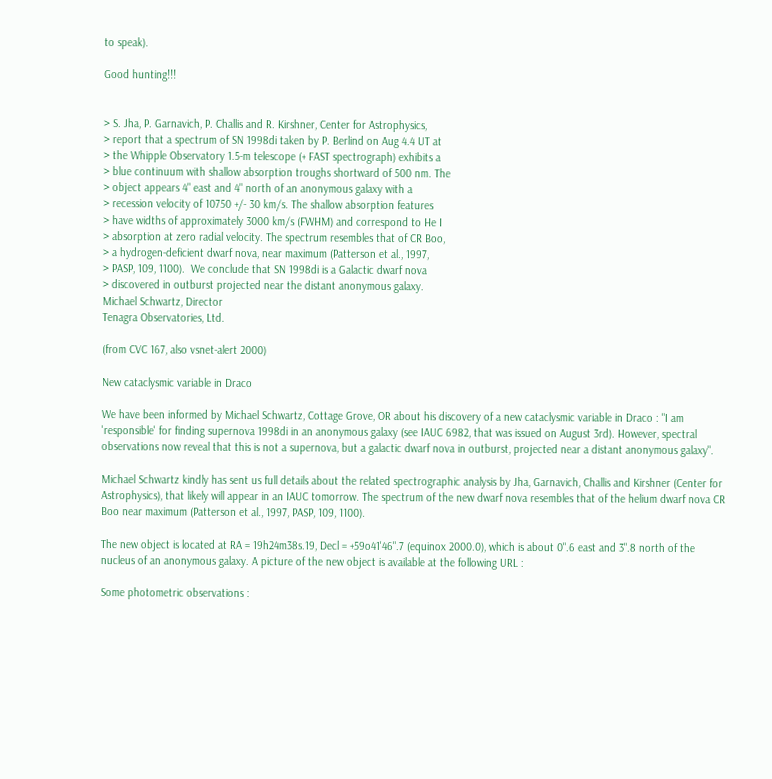to speak).

Good hunting!!!


> S. Jha, P. Garnavich, P. Challis and R. Kirshner, Center for Astrophysics,
> report that a spectrum of SN 1998di taken by P. Berlind on Aug 4.4 UT at
> the Whipple Observatory 1.5-m telescope (+ FAST spectrograph) exhibits a
> blue continuum with shallow absorption troughs shortward of 500 nm. The
> object appears 4" east and 4" north of an anonymous galaxy with a
> recession velocity of 10750 +/- 30 km/s. The shallow absorption features
> have widths of approximately 3000 km/s (FWHM) and correspond to He I
> absorption at zero radial velocity. The spectrum resembles that of CR Boo,
> a hydrogen-deficient dwarf nova, near maximum (Patterson et al., 1997,
> PASP, 109, 1100).  We conclude that SN 1998di is a Galactic dwarf nova
> discovered in outburst projected near the distant anonymous galaxy.
Michael Schwartz, Director
Tenagra Observatories, Ltd.

(from CVC 167, also vsnet-alert 2000)

New cataclysmic variable in Draco

We have been informed by Michael Schwartz, Cottage Grove, OR about his discovery of a new cataclysmic variable in Draco : "I am 'responsible' for finding supernova 1998di in an anonymous galaxy (see IAUC 6982, that was issued on August 3rd). However, spectral observations now reveal that this is not a supernova, but a galactic dwarf nova in outburst, projected near a distant anonymous galaxy".

Michael Schwartz kindly has sent us full details about the related spectrographic analysis by Jha, Garnavich, Challis and Kirshner (Center for Astrophysics), that likely will appear in an IAUC tomorrow. The spectrum of the new dwarf nova resembles that of the helium dwarf nova CR Boo near maximum (Patterson et al., 1997, PASP, 109, 1100).

The new object is located at RA = 19h24m38s.19, Decl = +59o41'46".7 (equinox 2000.0), which is about 0".6 east and 3".8 north of the nucleus of an anonymous galaxy. A picture of the new object is available at the following URL :

Some photometric observations :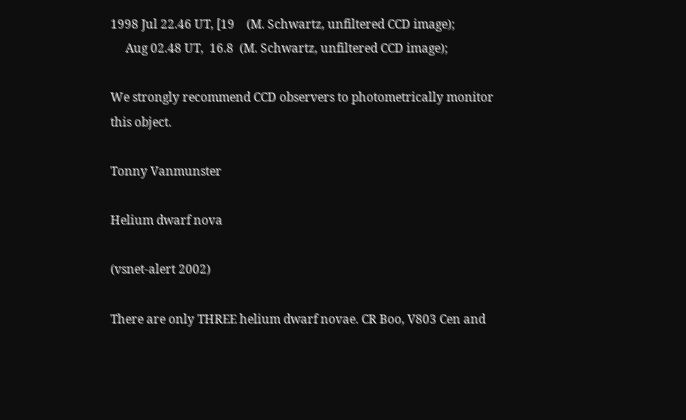1998 Jul 22.46 UT, [19    (M. Schwartz, unfiltered CCD image);
     Aug 02.48 UT,  16.8  (M. Schwartz, unfiltered CCD image);

We strongly recommend CCD observers to photometrically monitor this object.

Tonny Vanmunster

Helium dwarf nova

(vsnet-alert 2002)

There are only THREE helium dwarf novae. CR Boo, V803 Cen and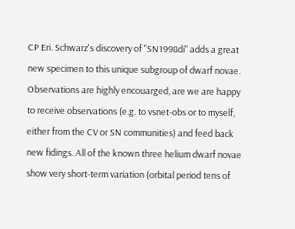CP Eri. Schwarz's discovery of "SN1998di" adds a great new specimen to this unique subgroup of dwarf novae. Observations are highly encouarged, are we are happy to receive observations (e.g. to vsnet-obs or to myself, either from the CV or SN communities) and feed back new fidings. All of the known three helium dwarf novae show very short-term variation (orbital period tens of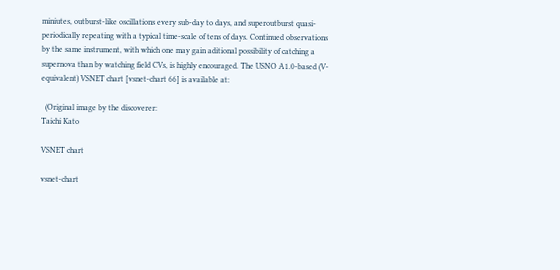miniutes, outburst-like oscillations every sub-day to days, and superoutburst quasi-periodically repeating with a typical time-scale of tens of days. Continued observations by the same instrument, with which one may gain aditional possibility of catching a supernova than by watching field CVs, is highly encouraged. The USNO A1.0-based (V-equivalent) VSNET chart [vsnet-chart 66] is available at:

  (Original image by the discoverer:
Taichi Kato

VSNET chart

vsnet-chart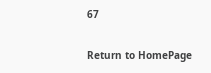67

Return to HomePage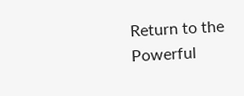Return to the Powerful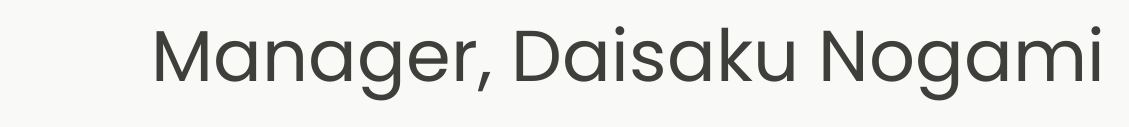Manager, Daisaku Nogami